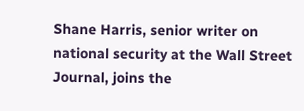Shane Harris, senior writer on national security at the Wall Street Journal, joins the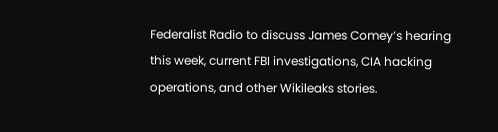Federalist Radio to discuss James Comey’s hearing this week, current FBI investigations, CIA hacking operations, and other Wikileaks stories.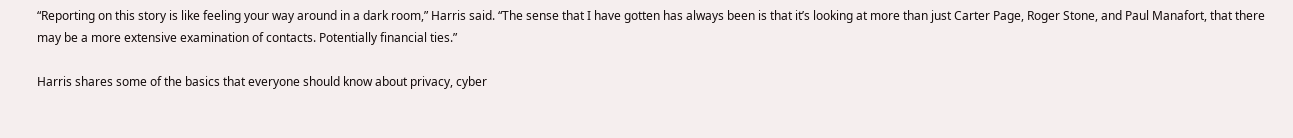“Reporting on this story is like feeling your way around in a dark room,” Harris said. “The sense that I have gotten has always been is that it’s looking at more than just Carter Page, Roger Stone, and Paul Manafort, that there may be a more extensive examination of contacts. Potentially financial ties.”

Harris shares some of the basics that everyone should know about privacy, cyber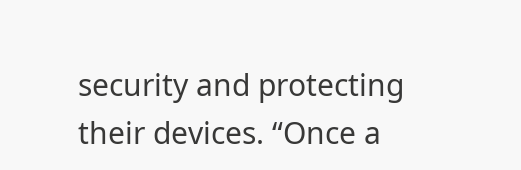security and protecting their devices. “Once a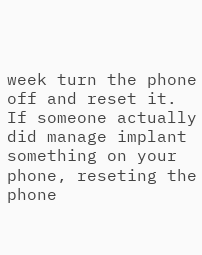week turn the phone off and reset it. If someone actually did manage implant something on your phone, reseting the phone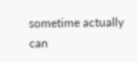sometime actually can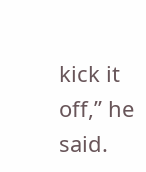kick it off,” he said.